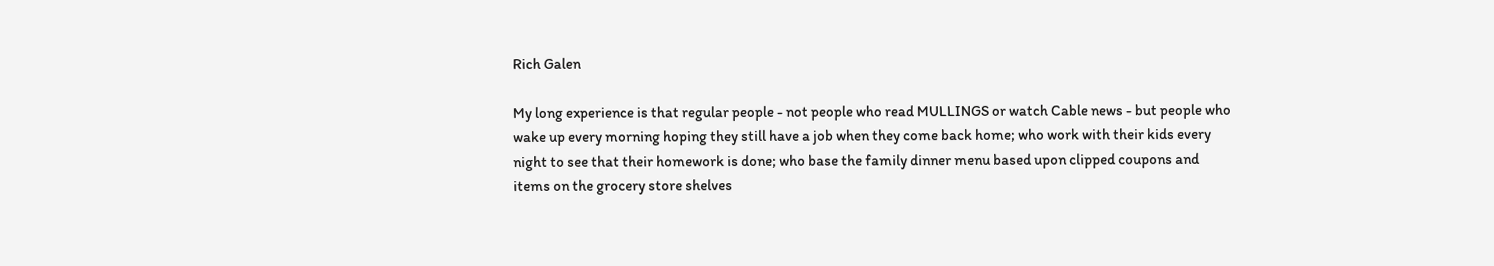Rich Galen

My long experience is that regular people - not people who read MULLINGS or watch Cable news - but people who wake up every morning hoping they still have a job when they come back home; who work with their kids every night to see that their homework is done; who base the family dinner menu based upon clipped coupons and items on the grocery store shelves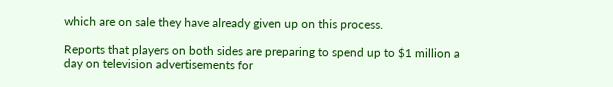which are on sale they have already given up on this process.

Reports that players on both sides are preparing to spend up to $1 million a day on television advertisements for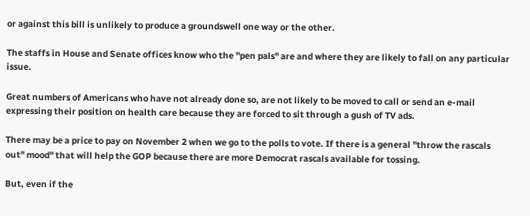or against this bill is unlikely to produce a groundswell one way or the other.

The staffs in House and Senate offices know who the "pen pals" are and where they are likely to fall on any particular issue.

Great numbers of Americans who have not already done so, are not likely to be moved to call or send an e-mail expressing their position on health care because they are forced to sit through a gush of TV ads.

There may be a price to pay on November 2 when we go to the polls to vote. If there is a general "throw the rascals out" mood" that will help the GOP because there are more Democrat rascals available for tossing.

But, even if the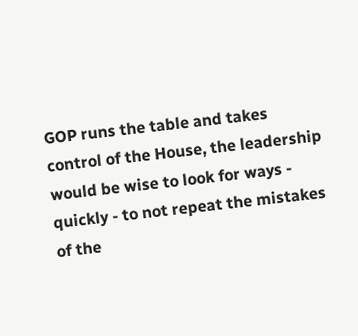GOP runs the table and takes control of the House, the leadership would be wise to look for ways - quickly - to not repeat the mistakes of the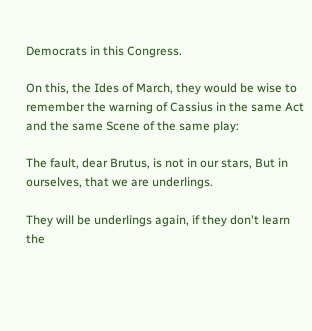Democrats in this Congress.

On this, the Ides of March, they would be wise to remember the warning of Cassius in the same Act and the same Scene of the same play:

The fault, dear Brutus, is not in our stars, But in ourselves, that we are underlings.

They will be underlings again, if they don't learn the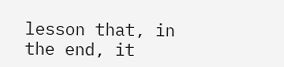lesson that, in the end, it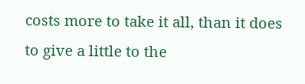costs more to take it all, than it does to give a little to the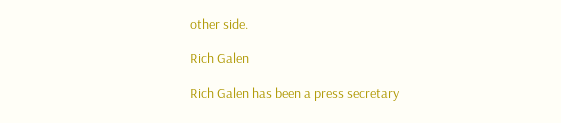other side.

Rich Galen

Rich Galen has been a press secretary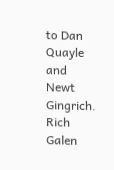to Dan Quayle and Newt Gingrich. Rich Galen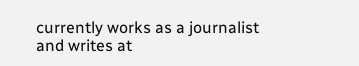currently works as a journalist and writes at